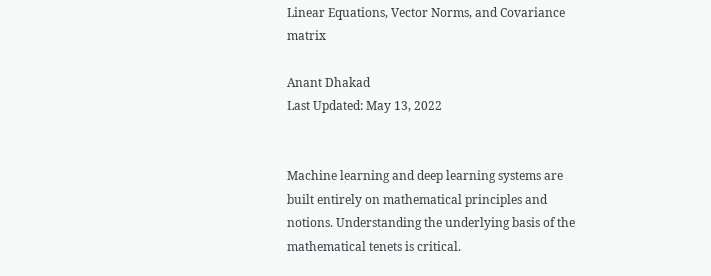Linear Equations, Vector Norms, and Covariance matrix

Anant Dhakad
Last Updated: May 13, 2022


Machine learning and deep learning systems are built entirely on mathematical principles and notions. Understanding the underlying basis of the mathematical tenets is critical.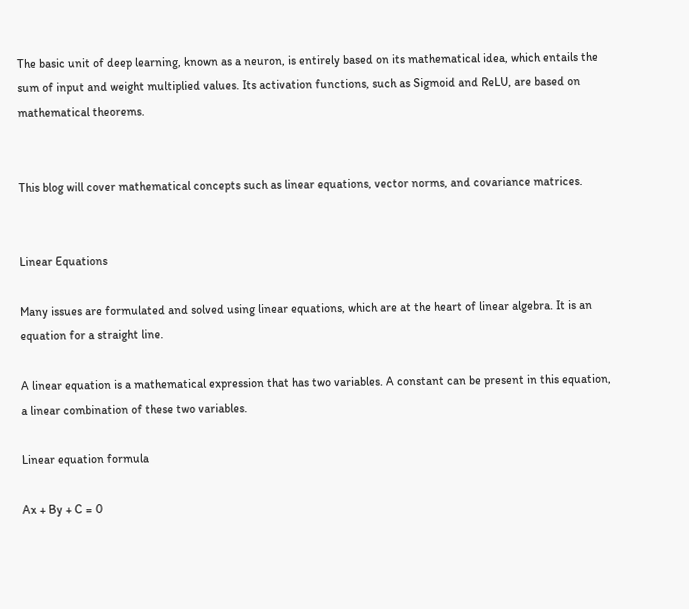The basic unit of deep learning, known as a neuron, is entirely based on its mathematical idea, which entails the sum of input and weight multiplied values. Its activation functions, such as Sigmoid and ReLU, are based on mathematical theorems.


This blog will cover mathematical concepts such as linear equations, vector norms, and covariance matrices.


Linear Equations

Many issues are formulated and solved using linear equations, which are at the heart of linear algebra. It is an equation for a straight line.

A linear equation is a mathematical expression that has two variables. A constant can be present in this equation, a linear combination of these two variables.

Linear equation formula

Ax + By + C = 0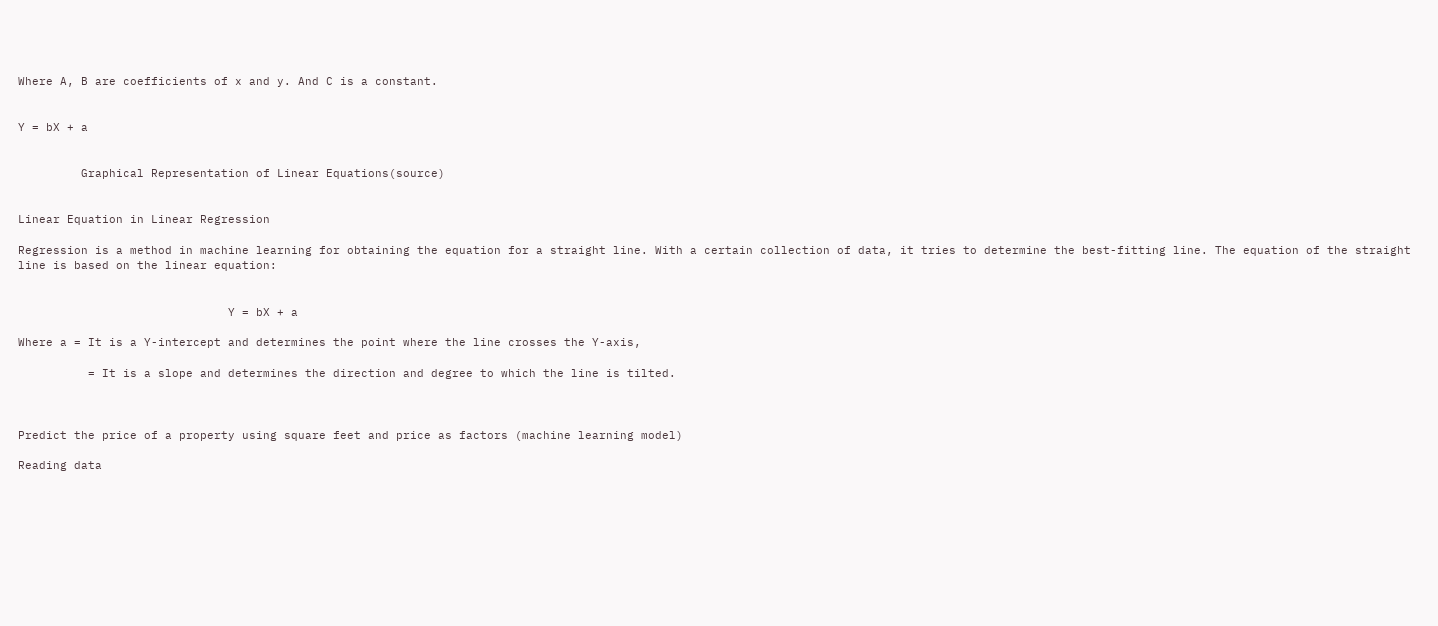Where A, B are coefficients of x and y. And C is a constant.


Y = bX + a


         Graphical Representation of Linear Equations(source)


Linear Equation in Linear Regression

Regression is a method in machine learning for obtaining the equation for a straight line. With a certain collection of data, it tries to determine the best-fitting line. The equation of the straight line is based on the linear equation:


                              Y = bX + a

Where a = It is a Y-intercept and determines the point where the line crosses the Y-axis,

          = It is a slope and determines the direction and degree to which the line is tilted.



Predict the price of a property using square feet and price as factors (machine learning model)

Reading data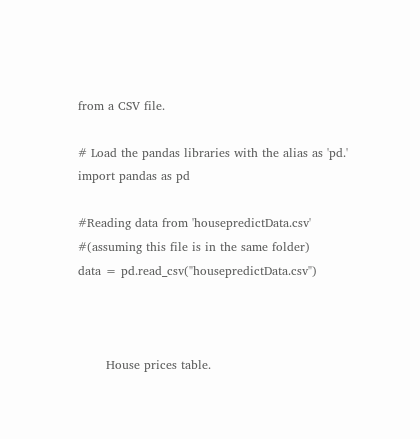from a CSV file.

# Load the pandas libraries with the alias as 'pd.'
import pandas as pd

#Reading data from 'housepredictData.csv'
#(assuming this file is in the same folder)
data = pd.read_csv("housepredictData.csv")



       House prices table.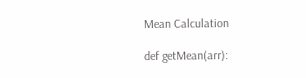Mean Calculation

def getMean(arr):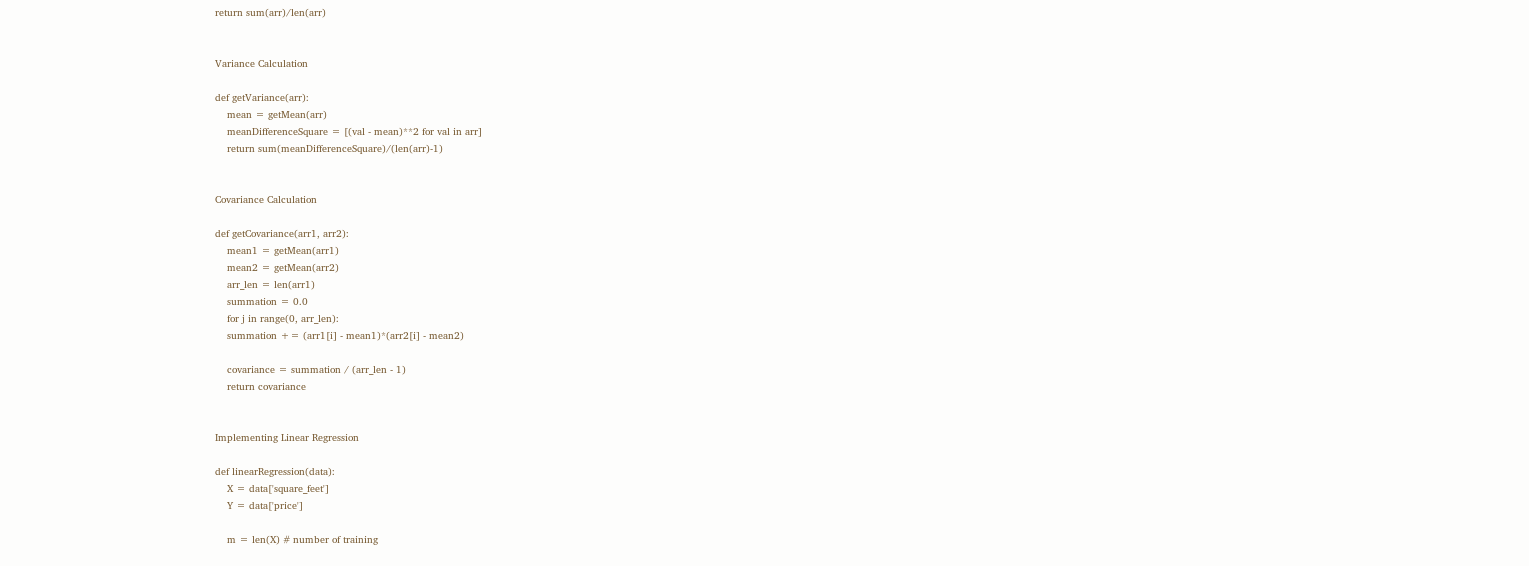return sum(arr)/len(arr)


Variance Calculation

def getVariance(arr):
    mean = getMean(arr)
    meanDifferenceSquare = [(val - mean)**2 for val in arr]
    return sum(meanDifferenceSquare)/(len(arr)-1)


Covariance Calculation

def getCovariance(arr1, arr2):
    mean1 = getMean(arr1)
    mean2 = getMean(arr2)
    arr_len = len(arr1)
    summation = 0.0
    for j in range(0, arr_len):
    summation += (arr1[i] - mean1)*(arr2[i] - mean2)

    covariance = summation / (arr_len - 1)
    return covariance


Implementing Linear Regression

def linearRegression(data):
    X = data['square_feet']
    Y = data['price']

    m = len(X) # number of training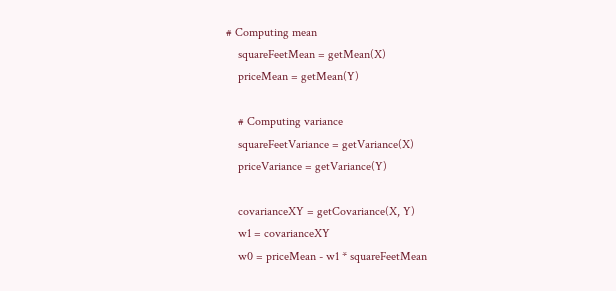# Computing mean
    squareFeetMean = getMean(X)
    priceMean = getMean(Y)

    # Computing variance
    squareFeetVariance = getVariance(X)
    priceVariance = getVariance(Y)

    covarianceXY = getCovariance(X, Y)
    w1 = covarianceXY
    w0 = priceMean - w1 * squareFeetMean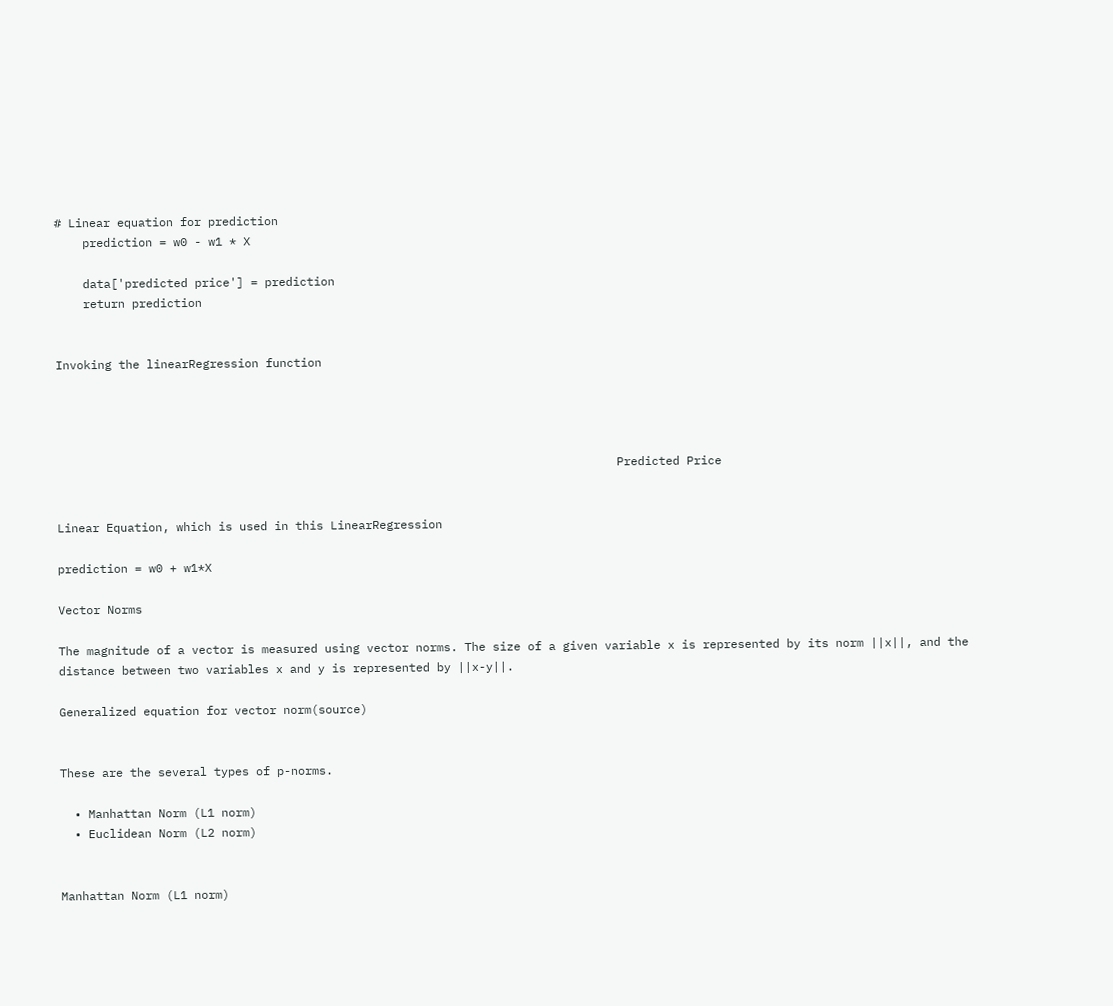# Linear equation for prediction
    prediction = w0 - w1 * X

    data['predicted price'] = prediction
    return prediction


Invoking the linearRegression function




                                                                                Predicted Price


Linear Equation, which is used in this LinearRegression

prediction = w0 + w1*X

Vector Norms

The magnitude of a vector is measured using vector norms. The size of a given variable x is represented by its norm ||x||, and the distance between two variables x and y is represented by ||x-y||.

Generalized equation for vector norm(source)


These are the several types of p-norms.

  • Manhattan Norm (L1 norm)
  • Euclidean Norm (L2 norm)


Manhattan Norm (L1 norm)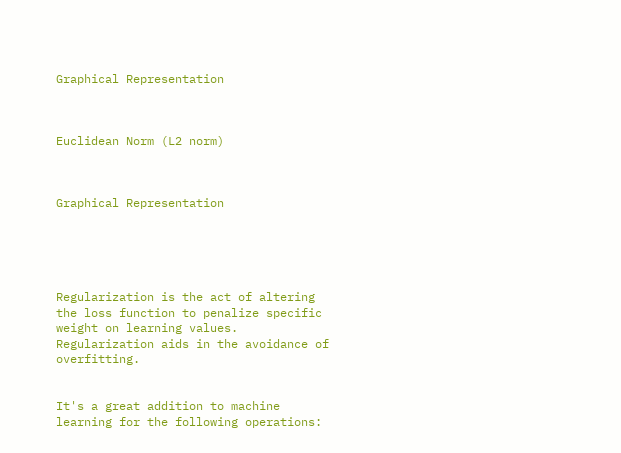Graphical Representation



Euclidean Norm (L2 norm)



Graphical Representation





Regularization is the act of altering the loss function to penalize specific weight on learning values. Regularization aids in the avoidance of overfitting.


It's a great addition to machine learning for the following operations: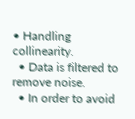• Handling collinearity.
  • Data is filtered to remove noise.
  • In order to avoid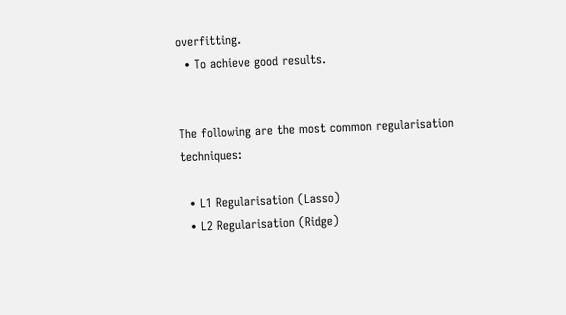overfitting.
  • To achieve good results.


The following are the most common regularisation techniques:

  • L1 Regularisation (Lasso)
  • L2 Regularisation (Ridge)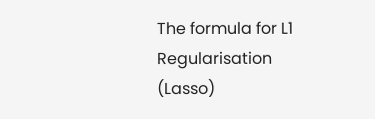The formula for L1 Regularisation (Lasso)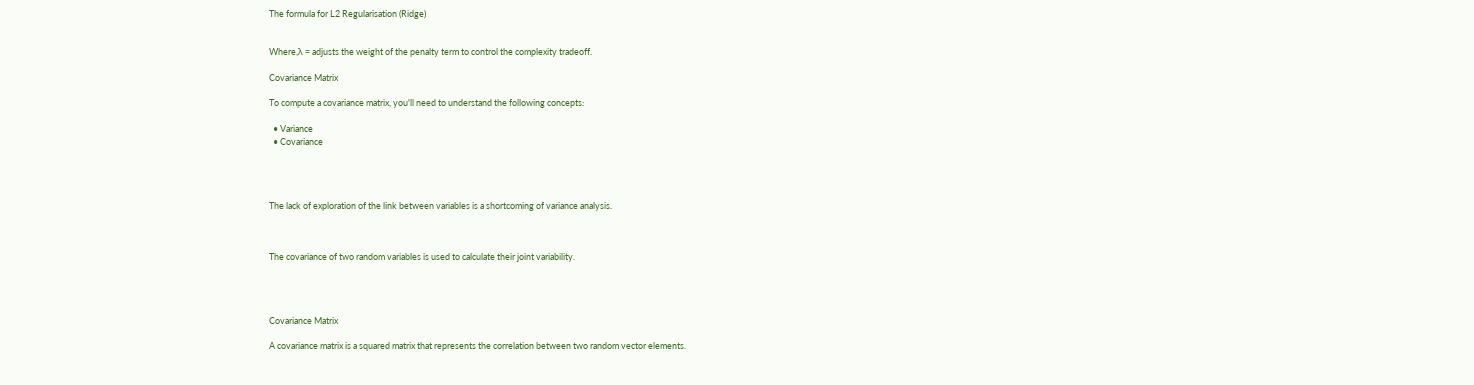The formula for L2 Regularisation (Ridge)


Where,λ = adjusts the weight of the penalty term to control the complexity tradeoff.

Covariance Matrix

To compute a covariance matrix, you'll need to understand the following concepts:

  • Variance
  • Covariance




The lack of exploration of the link between variables is a shortcoming of variance analysis.



The covariance of two random variables is used to calculate their joint variability.




Covariance Matrix

A covariance matrix is a squared matrix that represents the correlation between two random vector elements.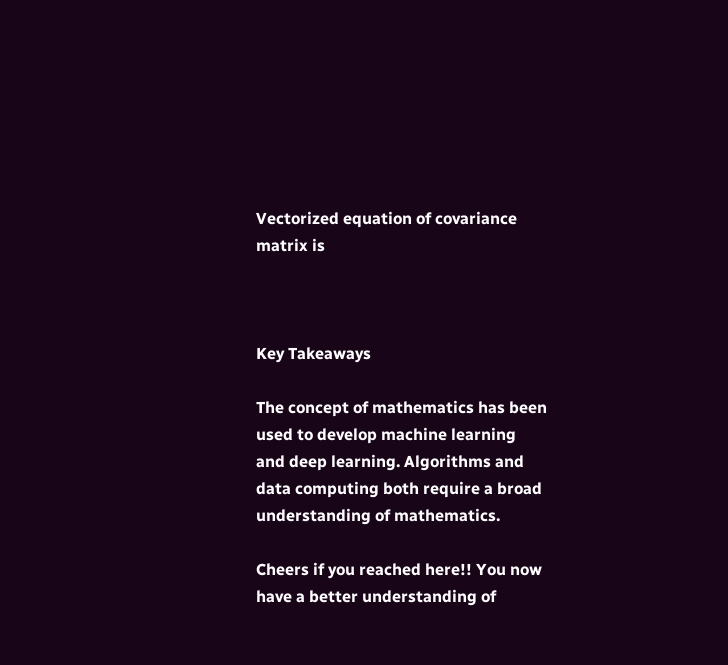Vectorized equation of covariance matrix is



Key Takeaways

The concept of mathematics has been used to develop machine learning and deep learning. Algorithms and data computing both require a broad understanding of mathematics.

Cheers if you reached here!! You now have a better understanding of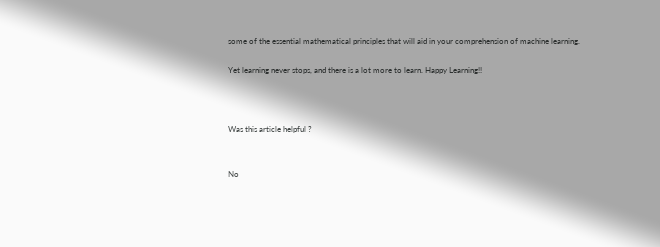some of the essential mathematical principles that will aid in your comprehension of machine learning.

Yet learning never stops, and there is a lot more to learn. Happy Learning!!



Was this article helpful ?


No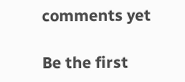comments yet

Be the first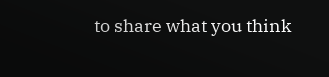to share what you think